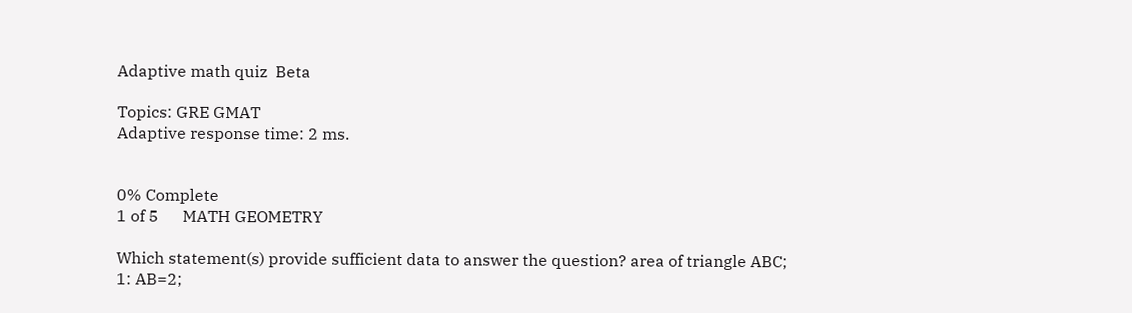Adaptive math quiz  Beta

Topics: GRE GMAT
Adaptive response time: 2 ms.


0% Complete
1 of 5      MATH GEOMETRY

Which statement(s) provide sufficient data to answer the question? area of triangle ABC; 1: AB=2;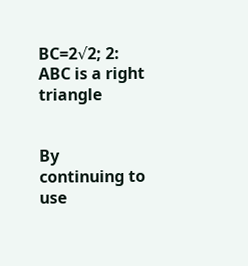BC=2√2; 2: ABC is a right triangle


By continuing to use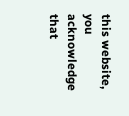this website, you acknowledge that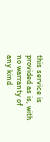this service is provided as is, with no warranty of any kind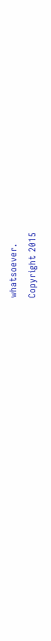whatsoever.
Copyright 2015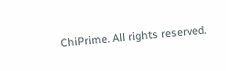ChiPrime. All rights reserved.